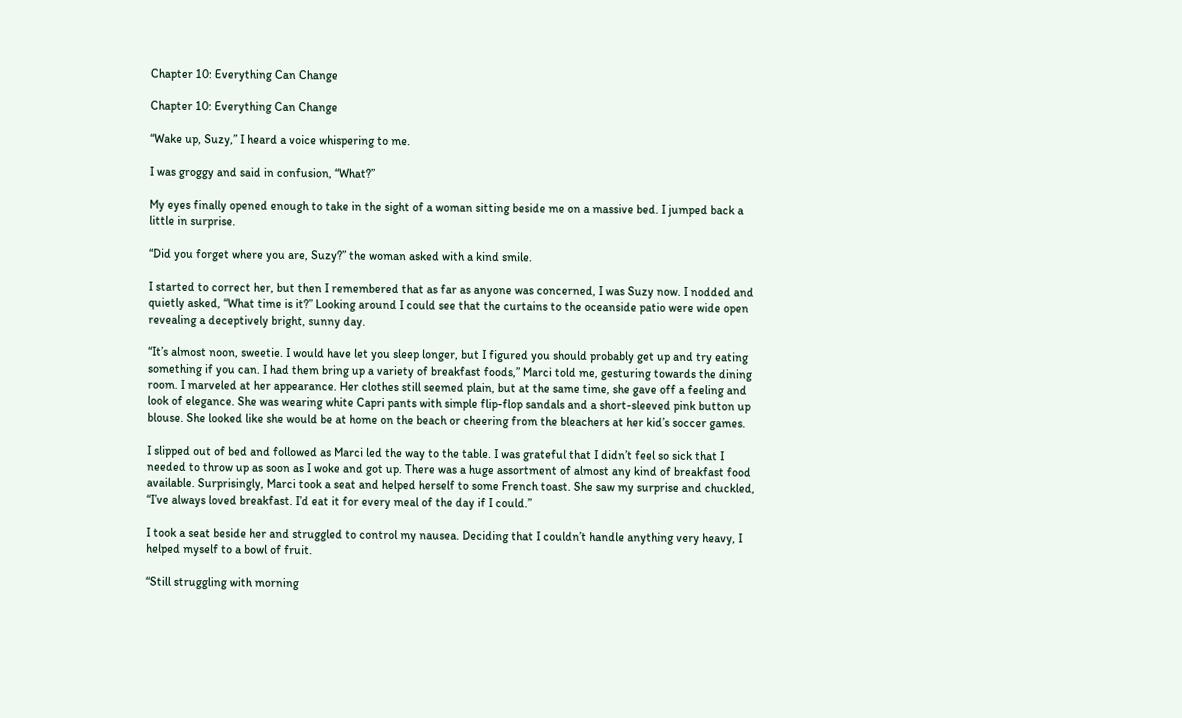Chapter 10: Everything Can Change

Chapter 10: Everything Can Change

“Wake up, Suzy,” I heard a voice whispering to me.

I was groggy and said in confusion, “What?”

My eyes finally opened enough to take in the sight of a woman sitting beside me on a massive bed. I jumped back a little in surprise.

“Did you forget where you are, Suzy?” the woman asked with a kind smile.

I started to correct her, but then I remembered that as far as anyone was concerned, I was Suzy now. I nodded and quietly asked, “What time is it?” Looking around I could see that the curtains to the oceanside patio were wide open revealing a deceptively bright, sunny day.

“It’s almost noon, sweetie. I would have let you sleep longer, but I figured you should probably get up and try eating something if you can. I had them bring up a variety of breakfast foods,” Marci told me, gesturing towards the dining room. I marveled at her appearance. Her clothes still seemed plain, but at the same time, she gave off a feeling and look of elegance. She was wearing white Capri pants with simple flip-flop sandals and a short-sleeved pink button up blouse. She looked like she would be at home on the beach or cheering from the bleachers at her kid’s soccer games.

I slipped out of bed and followed as Marci led the way to the table. I was grateful that I didn’t feel so sick that I needed to throw up as soon as I woke and got up. There was a huge assortment of almost any kind of breakfast food available. Surprisingly, Marci took a seat and helped herself to some French toast. She saw my surprise and chuckled, “I’ve always loved breakfast. I’d eat it for every meal of the day if I could.”

I took a seat beside her and struggled to control my nausea. Deciding that I couldn’t handle anything very heavy, I helped myself to a bowl of fruit.

“Still struggling with morning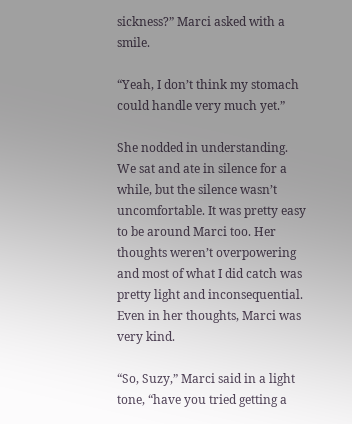sickness?” Marci asked with a smile.

“Yeah, I don’t think my stomach could handle very much yet.”

She nodded in understanding. We sat and ate in silence for a while, but the silence wasn’t uncomfortable. It was pretty easy to be around Marci too. Her thoughts weren’t overpowering and most of what I did catch was pretty light and inconsequential. Even in her thoughts, Marci was very kind.

“So, Suzy,” Marci said in a light tone, “have you tried getting a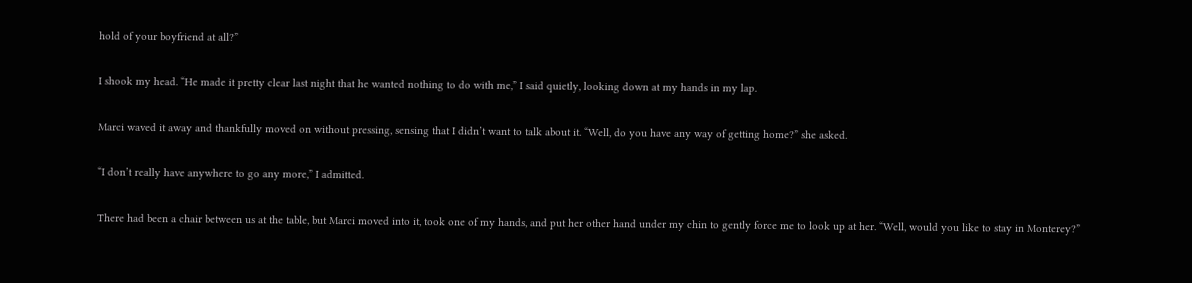hold of your boyfriend at all?”

I shook my head. “He made it pretty clear last night that he wanted nothing to do with me,” I said quietly, looking down at my hands in my lap.

Marci waved it away and thankfully moved on without pressing, sensing that I didn’t want to talk about it. “Well, do you have any way of getting home?” she asked.

“I don’t really have anywhere to go any more,” I admitted.

There had been a chair between us at the table, but Marci moved into it, took one of my hands, and put her other hand under my chin to gently force me to look up at her. “Well, would you like to stay in Monterey?”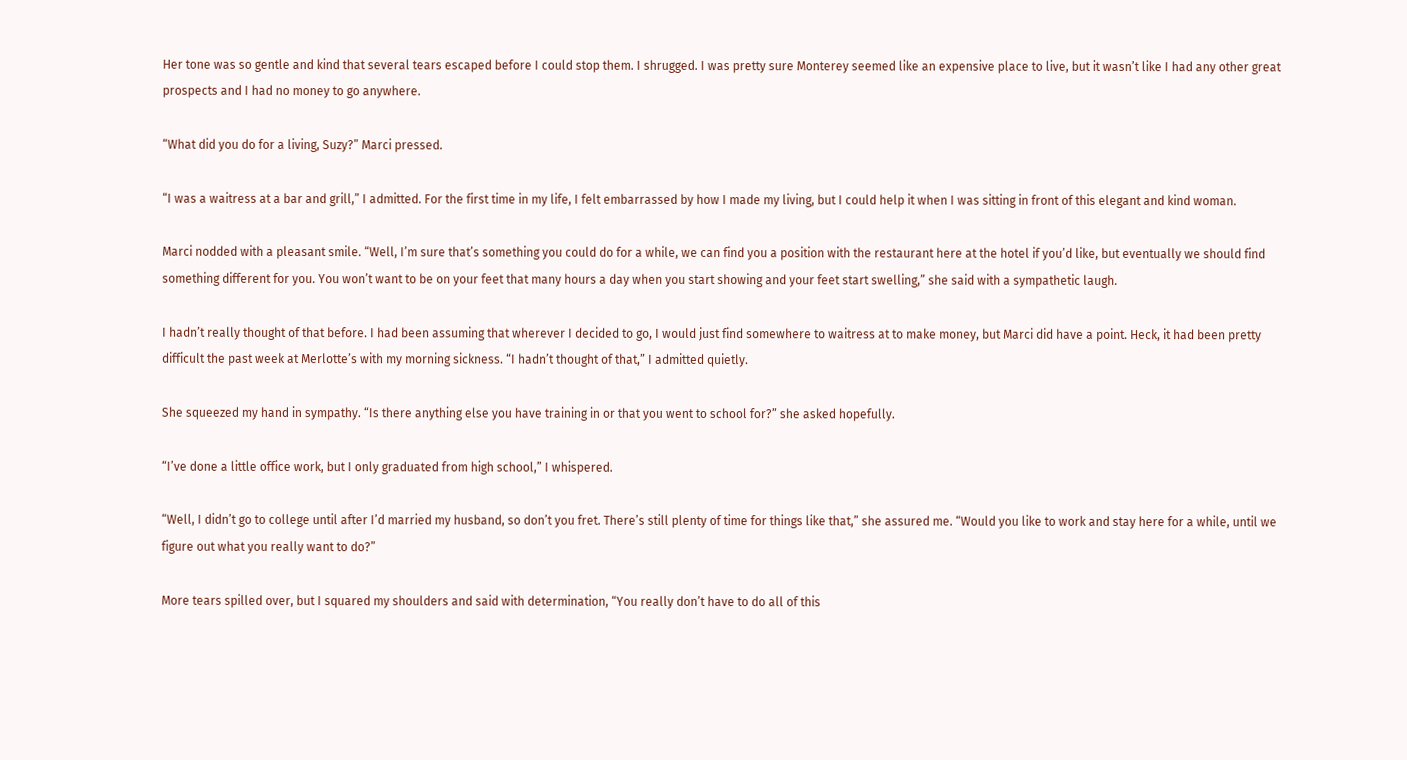Her tone was so gentle and kind that several tears escaped before I could stop them. I shrugged. I was pretty sure Monterey seemed like an expensive place to live, but it wasn’t like I had any other great prospects and I had no money to go anywhere.

“What did you do for a living, Suzy?” Marci pressed.

“I was a waitress at a bar and grill,” I admitted. For the first time in my life, I felt embarrassed by how I made my living, but I could help it when I was sitting in front of this elegant and kind woman.

Marci nodded with a pleasant smile. “Well, I’m sure that’s something you could do for a while, we can find you a position with the restaurant here at the hotel if you’d like, but eventually we should find something different for you. You won’t want to be on your feet that many hours a day when you start showing and your feet start swelling,” she said with a sympathetic laugh.

I hadn’t really thought of that before. I had been assuming that wherever I decided to go, I would just find somewhere to waitress at to make money, but Marci did have a point. Heck, it had been pretty difficult the past week at Merlotte’s with my morning sickness. “I hadn’t thought of that,” I admitted quietly.

She squeezed my hand in sympathy. “Is there anything else you have training in or that you went to school for?” she asked hopefully.

“I’ve done a little office work, but I only graduated from high school,” I whispered.

“Well, I didn’t go to college until after I’d married my husband, so don’t you fret. There’s still plenty of time for things like that,” she assured me. “Would you like to work and stay here for a while, until we figure out what you really want to do?”

More tears spilled over, but I squared my shoulders and said with determination, “You really don’t have to do all of this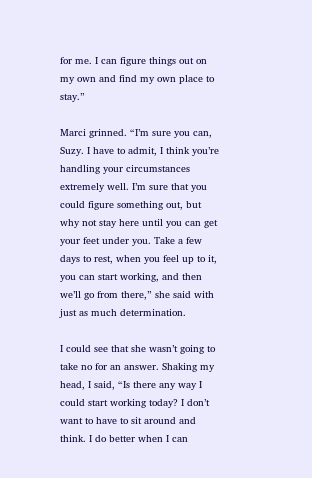for me. I can figure things out on my own and find my own place to stay.”

Marci grinned. “I’m sure you can, Suzy. I have to admit, I think you’re handling your circumstances extremely well. I’m sure that you could figure something out, but why not stay here until you can get your feet under you. Take a few days to rest, when you feel up to it, you can start working, and then we’ll go from there,” she said with just as much determination.

I could see that she wasn’t going to take no for an answer. Shaking my head, I said, “Is there any way I could start working today? I don’t want to have to sit around and think. I do better when I can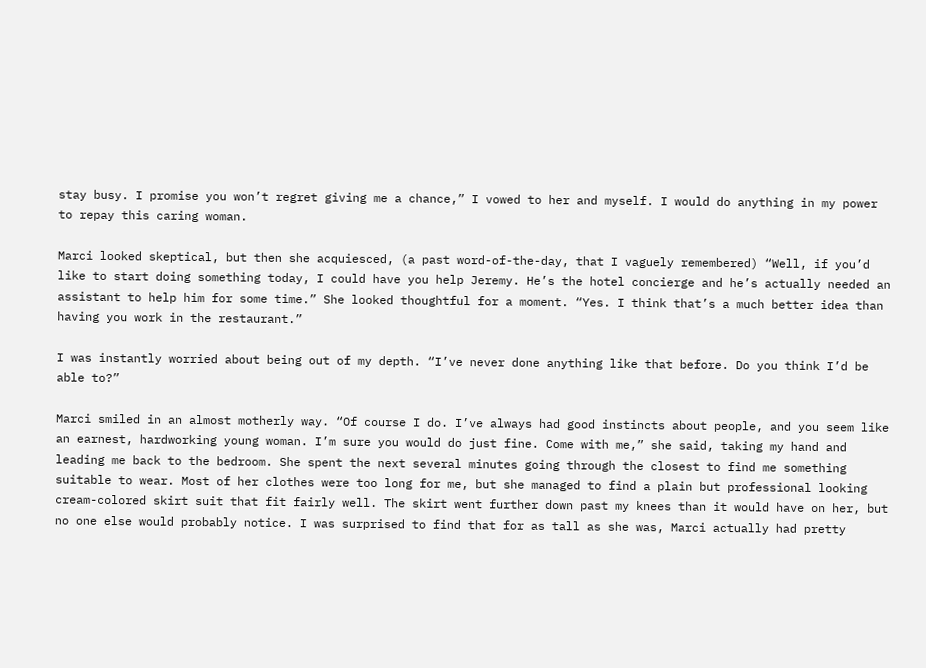stay busy. I promise you won’t regret giving me a chance,” I vowed to her and myself. I would do anything in my power to repay this caring woman.

Marci looked skeptical, but then she acquiesced, (a past word-of-the-day, that I vaguely remembered) “Well, if you’d like to start doing something today, I could have you help Jeremy. He’s the hotel concierge and he’s actually needed an assistant to help him for some time.” She looked thoughtful for a moment. “Yes. I think that’s a much better idea than having you work in the restaurant.”

I was instantly worried about being out of my depth. “I’ve never done anything like that before. Do you think I’d be able to?”

Marci smiled in an almost motherly way. “Of course I do. I’ve always had good instincts about people, and you seem like an earnest, hardworking young woman. I’m sure you would do just fine. Come with me,” she said, taking my hand and leading me back to the bedroom. She spent the next several minutes going through the closest to find me something suitable to wear. Most of her clothes were too long for me, but she managed to find a plain but professional looking cream-colored skirt suit that fit fairly well. The skirt went further down past my knees than it would have on her, but no one else would probably notice. I was surprised to find that for as tall as she was, Marci actually had pretty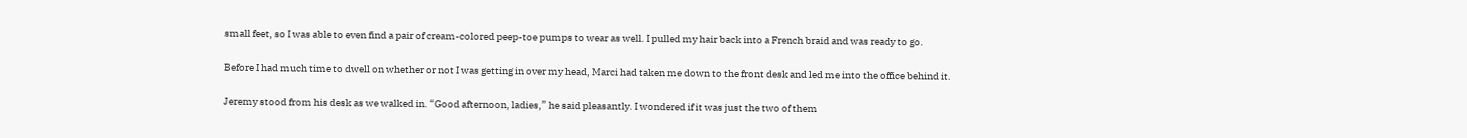small feet, so I was able to even find a pair of cream-colored peep-toe pumps to wear as well. I pulled my hair back into a French braid and was ready to go.

Before I had much time to dwell on whether or not I was getting in over my head, Marci had taken me down to the front desk and led me into the office behind it.

Jeremy stood from his desk as we walked in. “Good afternoon, ladies,” he said pleasantly. I wondered if it was just the two of them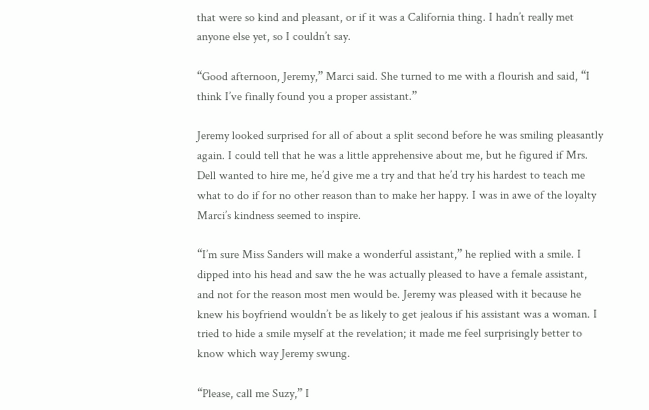that were so kind and pleasant, or if it was a California thing. I hadn’t really met anyone else yet, so I couldn’t say.

“Good afternoon, Jeremy,” Marci said. She turned to me with a flourish and said, “I think I’ve finally found you a proper assistant.”

Jeremy looked surprised for all of about a split second before he was smiling pleasantly again. I could tell that he was a little apprehensive about me, but he figured if Mrs. Dell wanted to hire me, he’d give me a try and that he’d try his hardest to teach me what to do if for no other reason than to make her happy. I was in awe of the loyalty Marci’s kindness seemed to inspire.

“I’m sure Miss Sanders will make a wonderful assistant,” he replied with a smile. I dipped into his head and saw the he was actually pleased to have a female assistant, and not for the reason most men would be. Jeremy was pleased with it because he knew his boyfriend wouldn’t be as likely to get jealous if his assistant was a woman. I tried to hide a smile myself at the revelation; it made me feel surprisingly better to know which way Jeremy swung.

“Please, call me Suzy,” I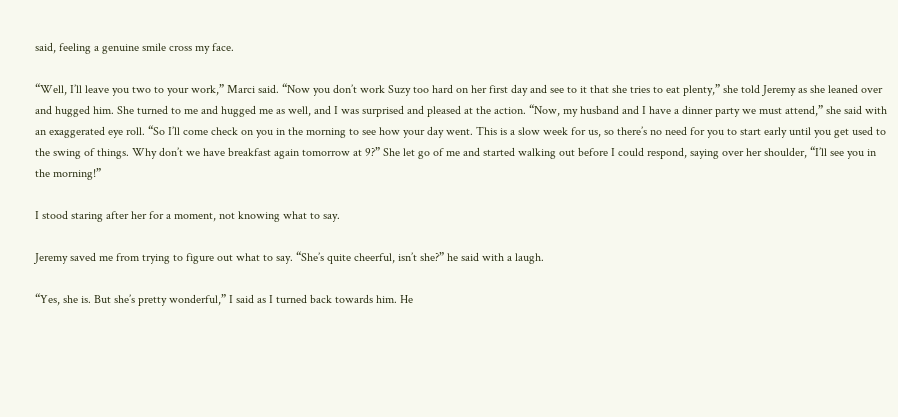said, feeling a genuine smile cross my face.

“Well, I’ll leave you two to your work,” Marci said. “Now you don’t work Suzy too hard on her first day and see to it that she tries to eat plenty,” she told Jeremy as she leaned over and hugged him. She turned to me and hugged me as well, and I was surprised and pleased at the action. “Now, my husband and I have a dinner party we must attend,” she said with an exaggerated eye roll. “So I’ll come check on you in the morning to see how your day went. This is a slow week for us, so there’s no need for you to start early until you get used to the swing of things. Why don’t we have breakfast again tomorrow at 9?” She let go of me and started walking out before I could respond, saying over her shoulder, “I’ll see you in the morning!”

I stood staring after her for a moment, not knowing what to say.

Jeremy saved me from trying to figure out what to say. “She’s quite cheerful, isn’t she?” he said with a laugh.

“Yes, she is. But she’s pretty wonderful,” I said as I turned back towards him. He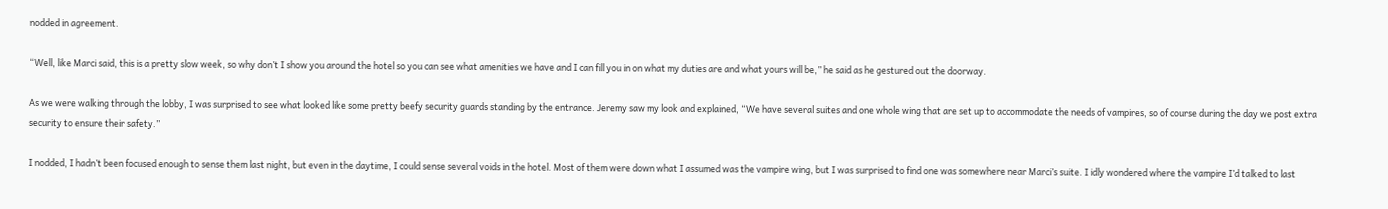nodded in agreement.

“Well, like Marci said, this is a pretty slow week, so why don’t I show you around the hotel so you can see what amenities we have and I can fill you in on what my duties are and what yours will be,” he said as he gestured out the doorway.

As we were walking through the lobby, I was surprised to see what looked like some pretty beefy security guards standing by the entrance. Jeremy saw my look and explained, “We have several suites and one whole wing that are set up to accommodate the needs of vampires, so of course during the day we post extra security to ensure their safety.”

I nodded, I hadn’t been focused enough to sense them last night, but even in the daytime, I could sense several voids in the hotel. Most of them were down what I assumed was the vampire wing, but I was surprised to find one was somewhere near Marci’s suite. I idly wondered where the vampire I’d talked to last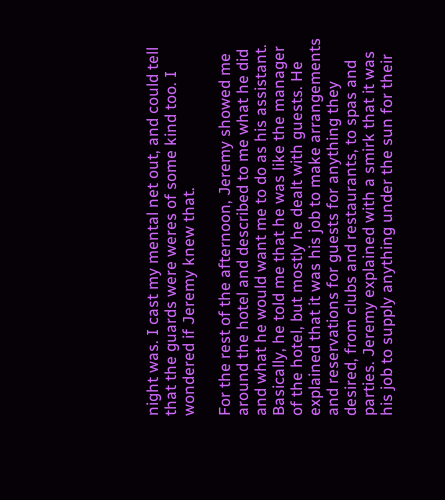night was. I cast my mental net out, and could tell that the guards were weres of some kind too. I wondered if Jeremy knew that.

For the rest of the afternoon, Jeremy showed me around the hotel and described to me what he did and what he would want me to do as his assistant. Basically, he told me that he was like the manager of the hotel, but mostly he dealt with guests. He explained that it was his job to make arrangements and reservations for guests for anything they desired, from clubs and restaurants, to spas and parties. Jeremy explained with a smirk that it was his job to supply anything under the sun for their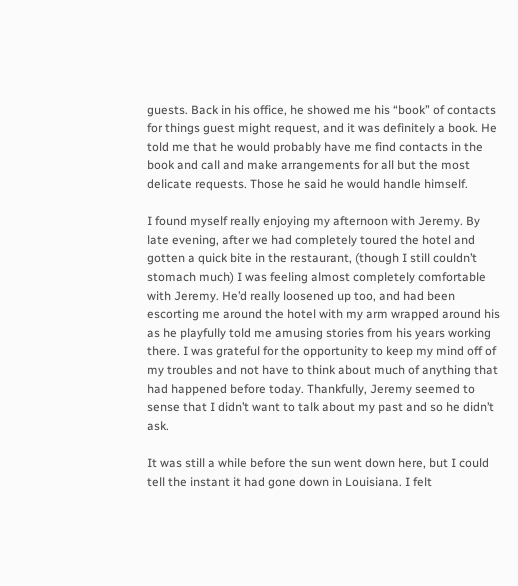guests. Back in his office, he showed me his “book” of contacts for things guest might request, and it was definitely a book. He told me that he would probably have me find contacts in the book and call and make arrangements for all but the most delicate requests. Those he said he would handle himself.

I found myself really enjoying my afternoon with Jeremy. By late evening, after we had completely toured the hotel and gotten a quick bite in the restaurant, (though I still couldn’t stomach much) I was feeling almost completely comfortable with Jeremy. He’d really loosened up too, and had been escorting me around the hotel with my arm wrapped around his as he playfully told me amusing stories from his years working there. I was grateful for the opportunity to keep my mind off of my troubles and not have to think about much of anything that had happened before today. Thankfully, Jeremy seemed to sense that I didn’t want to talk about my past and so he didn’t ask.

It was still a while before the sun went down here, but I could tell the instant it had gone down in Louisiana. I felt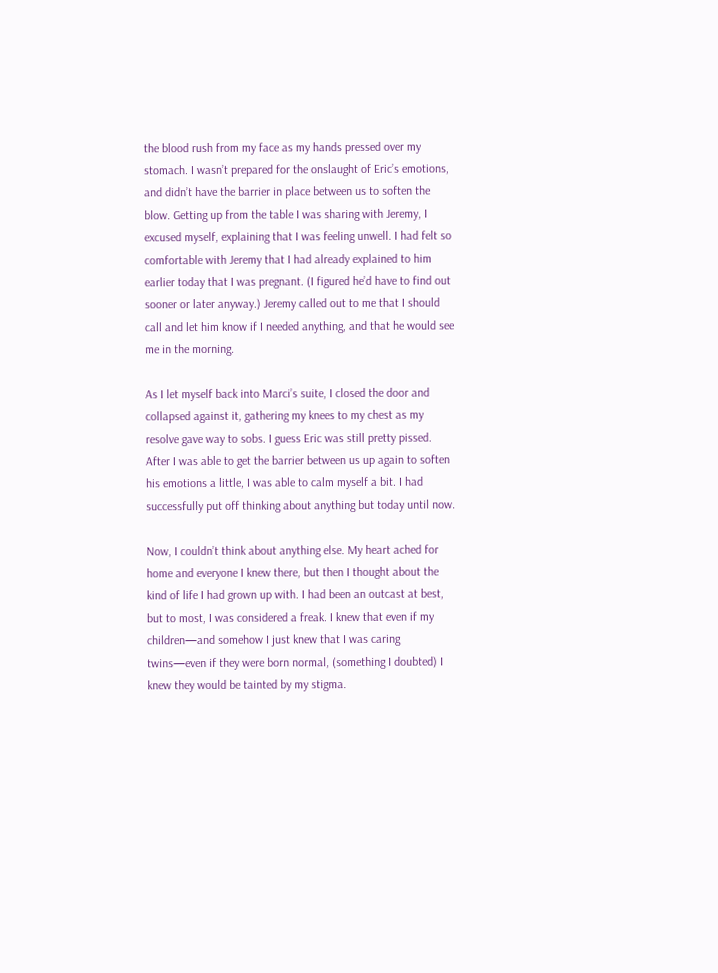the blood rush from my face as my hands pressed over my stomach. I wasn’t prepared for the onslaught of Eric’s emotions, and didn’t have the barrier in place between us to soften the blow. Getting up from the table I was sharing with Jeremy, I excused myself, explaining that I was feeling unwell. I had felt so comfortable with Jeremy that I had already explained to him earlier today that I was pregnant. (I figured he’d have to find out sooner or later anyway.) Jeremy called out to me that I should call and let him know if I needed anything, and that he would see me in the morning.

As I let myself back into Marci’s suite, I closed the door and collapsed against it, gathering my knees to my chest as my resolve gave way to sobs. I guess Eric was still pretty pissed. After I was able to get the barrier between us up again to soften his emotions a little, I was able to calm myself a bit. I had successfully put off thinking about anything but today until now.

Now, I couldn’t think about anything else. My heart ached for home and everyone I knew there, but then I thought about the kind of life I had grown up with. I had been an outcast at best, but to most, I was considered a freak. I knew that even if my children—and somehow I just knew that I was caring twins—even if they were born normal, (something I doubted) I knew they would be tainted by my stigma.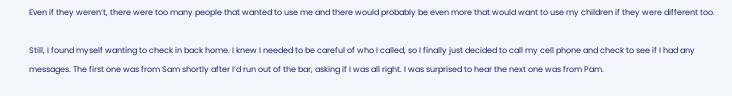Even if they weren’t, there were too many people that wanted to use me and there would probably be even more that would want to use my children if they were different too.

Still, I found myself wanting to check in back home. I knew I needed to be careful of who I called, so I finally just decided to call my cell phone and check to see if I had any messages. The first one was from Sam shortly after I’d run out of the bar, asking if I was all right. I was surprised to hear the next one was from Pam.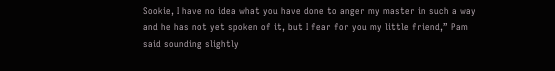Sookie, I have no idea what you have done to anger my master in such a way and he has not yet spoken of it, but I fear for you my little friend,” Pam said sounding slightly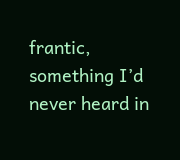frantic, something I’d never heard in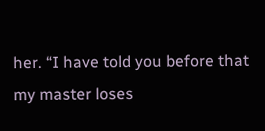her. “I have told you before that my master loses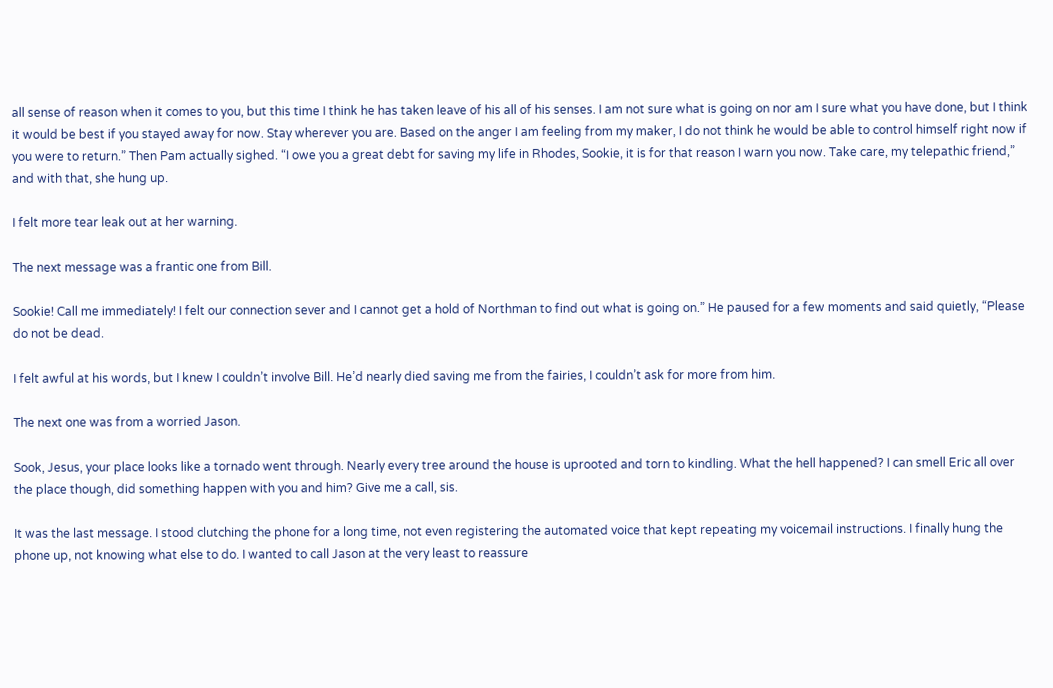all sense of reason when it comes to you, but this time I think he has taken leave of his all of his senses. I am not sure what is going on nor am I sure what you have done, but I think it would be best if you stayed away for now. Stay wherever you are. Based on the anger I am feeling from my maker, I do not think he would be able to control himself right now if you were to return.” Then Pam actually sighed. “I owe you a great debt for saving my life in Rhodes, Sookie, it is for that reason I warn you now. Take care, my telepathic friend,” and with that, she hung up.

I felt more tear leak out at her warning.

The next message was a frantic one from Bill.

Sookie! Call me immediately! I felt our connection sever and I cannot get a hold of Northman to find out what is going on.” He paused for a few moments and said quietly, “Please do not be dead.

I felt awful at his words, but I knew I couldn’t involve Bill. He’d nearly died saving me from the fairies, I couldn’t ask for more from him.

The next one was from a worried Jason.

Sook, Jesus, your place looks like a tornado went through. Nearly every tree around the house is uprooted and torn to kindling. What the hell happened? I can smell Eric all over the place though, did something happen with you and him? Give me a call, sis.

It was the last message. I stood clutching the phone for a long time, not even registering the automated voice that kept repeating my voicemail instructions. I finally hung the phone up, not knowing what else to do. I wanted to call Jason at the very least to reassure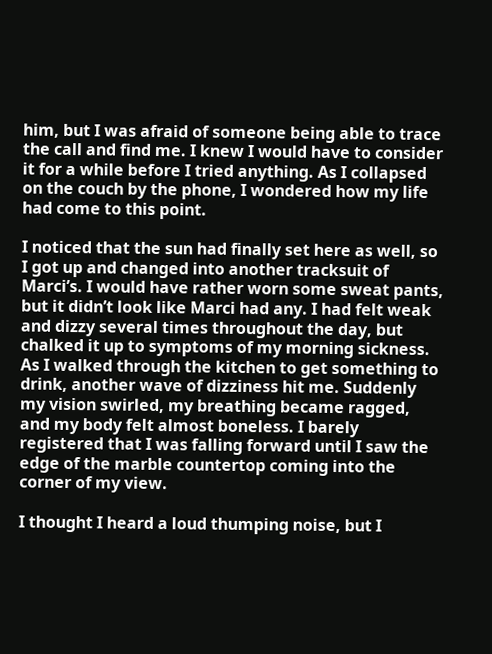him, but I was afraid of someone being able to trace the call and find me. I knew I would have to consider it for a while before I tried anything. As I collapsed on the couch by the phone, I wondered how my life had come to this point.

I noticed that the sun had finally set here as well, so I got up and changed into another tracksuit of Marci’s. I would have rather worn some sweat pants, but it didn’t look like Marci had any. I had felt weak and dizzy several times throughout the day, but chalked it up to symptoms of my morning sickness. As I walked through the kitchen to get something to drink, another wave of dizziness hit me. Suddenly my vision swirled, my breathing became ragged, and my body felt almost boneless. I barely registered that I was falling forward until I saw the edge of the marble countertop coming into the corner of my view.

I thought I heard a loud thumping noise, but I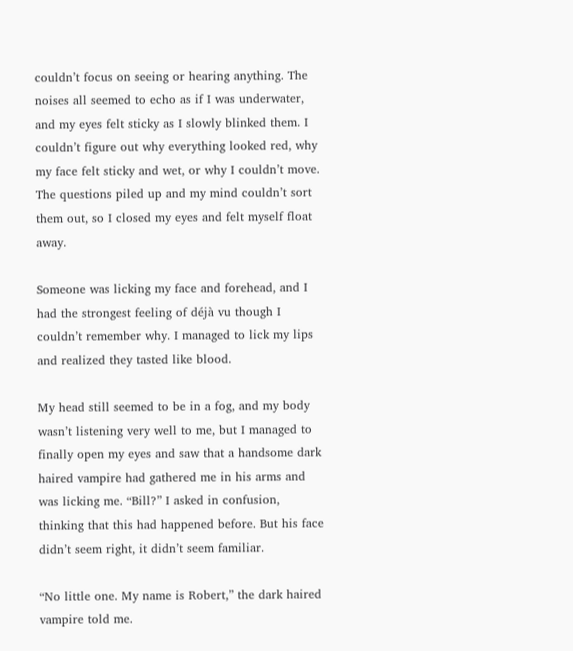couldn’t focus on seeing or hearing anything. The noises all seemed to echo as if I was underwater, and my eyes felt sticky as I slowly blinked them. I couldn’t figure out why everything looked red, why my face felt sticky and wet, or why I couldn’t move. The questions piled up and my mind couldn’t sort them out, so I closed my eyes and felt myself float away.

Someone was licking my face and forehead, and I had the strongest feeling of déjà vu though I couldn’t remember why. I managed to lick my lips and realized they tasted like blood.

My head still seemed to be in a fog, and my body wasn’t listening very well to me, but I managed to finally open my eyes and saw that a handsome dark haired vampire had gathered me in his arms and was licking me. “Bill?” I asked in confusion, thinking that this had happened before. But his face didn’t seem right, it didn’t seem familiar.

“No little one. My name is Robert,” the dark haired vampire told me.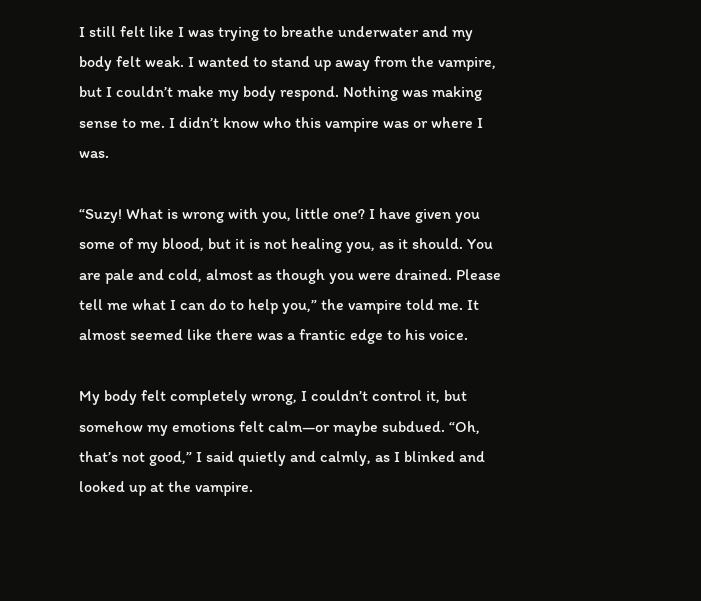I still felt like I was trying to breathe underwater and my body felt weak. I wanted to stand up away from the vampire, but I couldn’t make my body respond. Nothing was making sense to me. I didn’t know who this vampire was or where I was.

“Suzy! What is wrong with you, little one? I have given you some of my blood, but it is not healing you, as it should. You are pale and cold, almost as though you were drained. Please tell me what I can do to help you,” the vampire told me. It almost seemed like there was a frantic edge to his voice.

My body felt completely wrong, I couldn’t control it, but somehow my emotions felt calm—or maybe subdued. “Oh, that’s not good,” I said quietly and calmly, as I blinked and looked up at the vampire.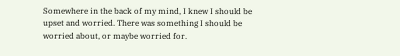Somewhere in the back of my mind, I knew I should be upset and worried. There was something I should be worried about, or maybe worried for.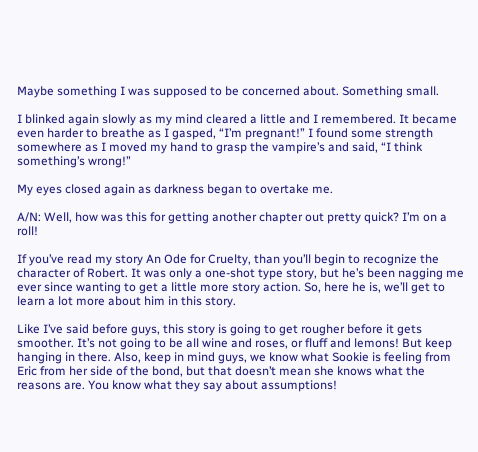Maybe something I was supposed to be concerned about. Something small.

I blinked again slowly as my mind cleared a little and I remembered. It became even harder to breathe as I gasped, “I’m pregnant!” I found some strength somewhere as I moved my hand to grasp the vampire’s and said, “I think something’s wrong!”

My eyes closed again as darkness began to overtake me.

A/N: Well, how was this for getting another chapter out pretty quick? I’m on a roll!

If you’ve read my story An Ode for Cruelty, than you’ll begin to recognize the character of Robert. It was only a one-shot type story, but he’s been nagging me ever since wanting to get a little more story action. So, here he is, we’ll get to learn a lot more about him in this story.

Like I’ve said before guys, this story is going to get rougher before it gets smoother. It’s not going to be all wine and roses, or fluff and lemons! But keep hanging in there. Also, keep in mind guys, we know what Sookie is feeling from Eric from her side of the bond, but that doesn’t mean she knows what the reasons are. You know what they say about assumptions!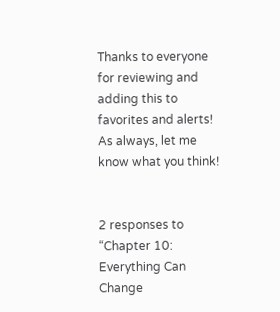Thanks to everyone for reviewing and adding this to favorites and alerts! As always, let me know what you think!


2 responses to “Chapter 10: Everything Can Change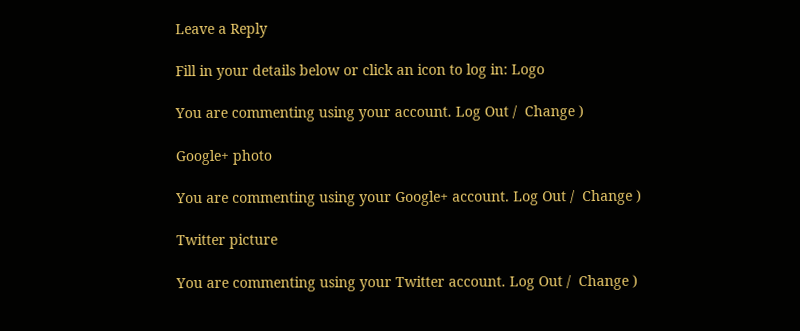Leave a Reply

Fill in your details below or click an icon to log in: Logo

You are commenting using your account. Log Out /  Change )

Google+ photo

You are commenting using your Google+ account. Log Out /  Change )

Twitter picture

You are commenting using your Twitter account. Log Out /  Change )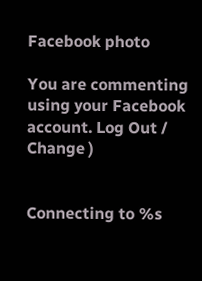Facebook photo

You are commenting using your Facebook account. Log Out /  Change )


Connecting to %s